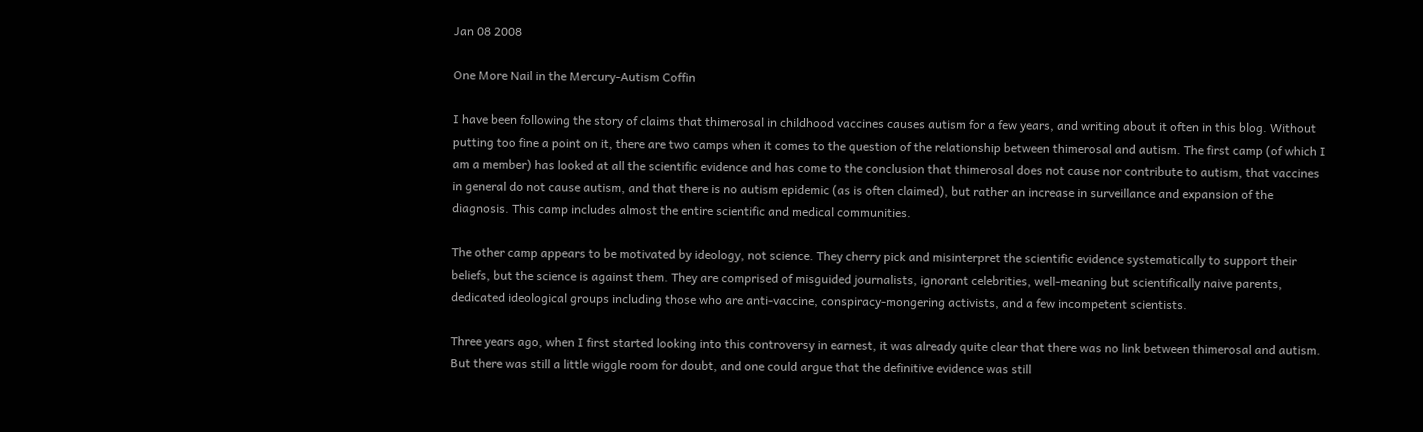Jan 08 2008

One More Nail in the Mercury-Autism Coffin

I have been following the story of claims that thimerosal in childhood vaccines causes autism for a few years, and writing about it often in this blog. Without putting too fine a point on it, there are two camps when it comes to the question of the relationship between thimerosal and autism. The first camp (of which I am a member) has looked at all the scientific evidence and has come to the conclusion that thimerosal does not cause nor contribute to autism, that vaccines in general do not cause autism, and that there is no autism epidemic (as is often claimed), but rather an increase in surveillance and expansion of the diagnosis. This camp includes almost the entire scientific and medical communities.

The other camp appears to be motivated by ideology, not science. They cherry pick and misinterpret the scientific evidence systematically to support their beliefs, but the science is against them. They are comprised of misguided journalists, ignorant celebrities, well-meaning but scientifically naive parents, dedicated ideological groups including those who are anti-vaccine, conspiracy-mongering activists, and a few incompetent scientists.

Three years ago, when I first started looking into this controversy in earnest, it was already quite clear that there was no link between thimerosal and autism. But there was still a little wiggle room for doubt, and one could argue that the definitive evidence was still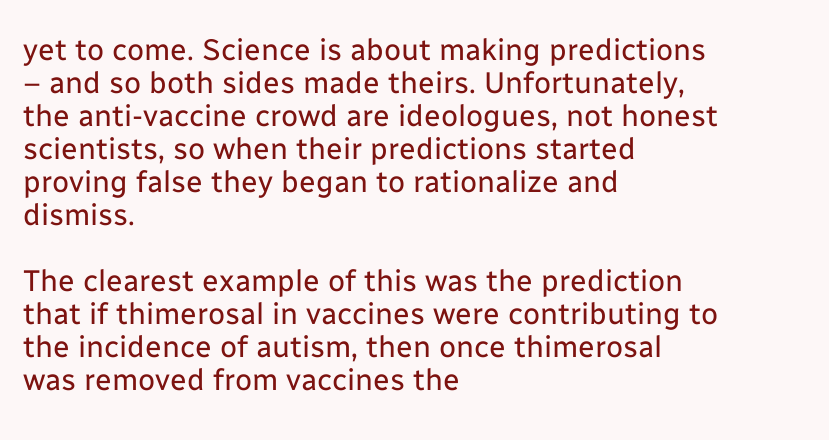yet to come. Science is about making predictions – and so both sides made theirs. Unfortunately, the anti-vaccine crowd are ideologues, not honest scientists, so when their predictions started proving false they began to rationalize and dismiss.

The clearest example of this was the prediction that if thimerosal in vaccines were contributing to the incidence of autism, then once thimerosal was removed from vaccines the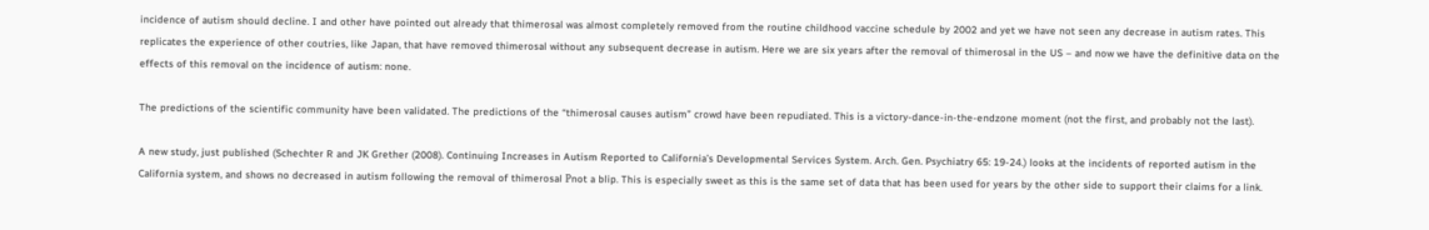incidence of autism should decline. I and other have pointed out already that thimerosal was almost completely removed from the routine childhood vaccine schedule by 2002 and yet we have not seen any decrease in autism rates. This replicates the experience of other coutries, like Japan, that have removed thimerosal without any subsequent decrease in autism. Here we are six years after the removal of thimerosal in the US – and now we have the definitive data on the effects of this removal on the incidence of autism: none.

The predictions of the scientific community have been validated. The predictions of the “thimerosal causes autism” crowd have been repudiated. This is a victory-dance-in-the-endzone moment (not the first, and probably not the last).

A new study, just published (Schechter R and JK Grether (2008). Continuing Increases in Autism Reported to California’s Developmental Services System. Arch. Gen. Psychiatry 65: 19-24.) looks at the incidents of reported autism in the California system, and shows no decreased in autism following the removal of thimerosal Рnot a blip. This is especially sweet as this is the same set of data that has been used for years by the other side to support their claims for a link.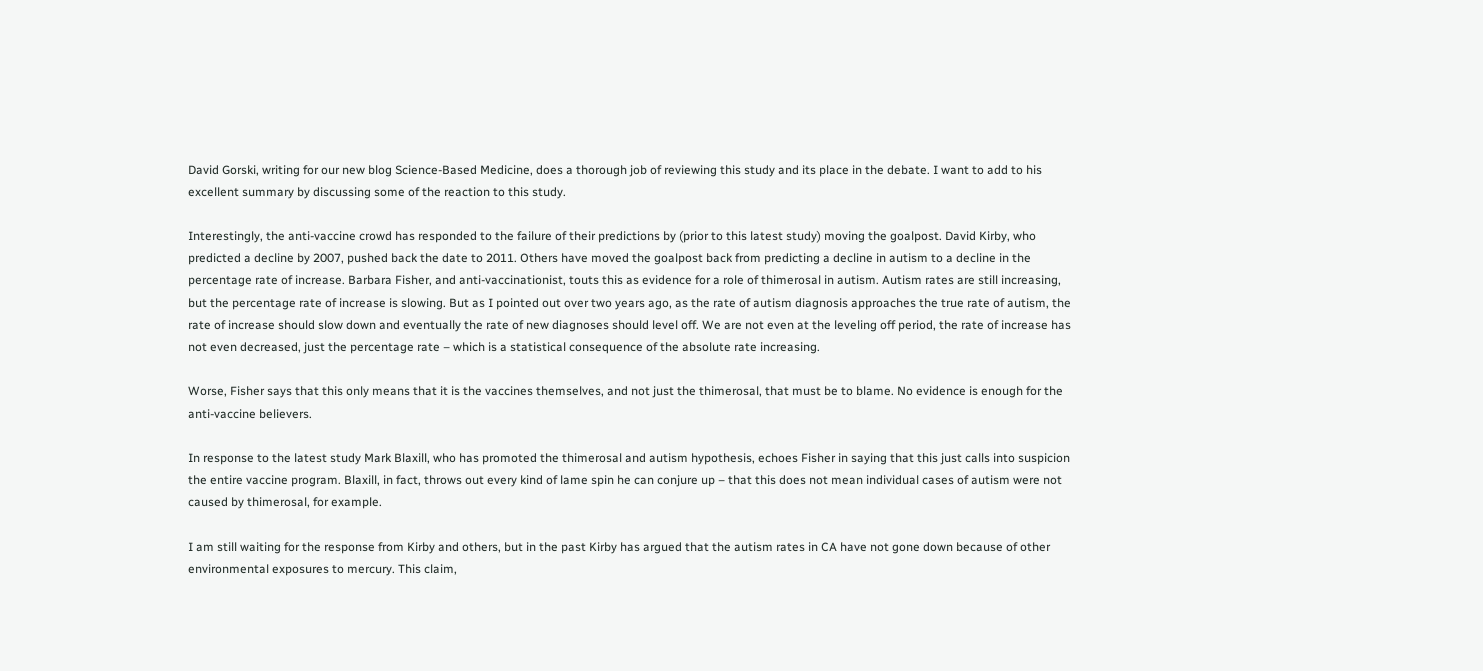David Gorski, writing for our new blog Science-Based Medicine, does a thorough job of reviewing this study and its place in the debate. I want to add to his excellent summary by discussing some of the reaction to this study.

Interestingly, the anti-vaccine crowd has responded to the failure of their predictions by (prior to this latest study) moving the goalpost. David Kirby, who predicted a decline by 2007, pushed back the date to 2011. Others have moved the goalpost back from predicting a decline in autism to a decline in the percentage rate of increase. Barbara Fisher, and anti-vaccinationist, touts this as evidence for a role of thimerosal in autism. Autism rates are still increasing, but the percentage rate of increase is slowing. But as I pointed out over two years ago, as the rate of autism diagnosis approaches the true rate of autism, the rate of increase should slow down and eventually the rate of new diagnoses should level off. We are not even at the leveling off period, the rate of increase has not even decreased, just the percentage rate – which is a statistical consequence of the absolute rate increasing.

Worse, Fisher says that this only means that it is the vaccines themselves, and not just the thimerosal, that must be to blame. No evidence is enough for the anti-vaccine believers.

In response to the latest study Mark Blaxill, who has promoted the thimerosal and autism hypothesis, echoes Fisher in saying that this just calls into suspicion the entire vaccine program. Blaxill, in fact, throws out every kind of lame spin he can conjure up – that this does not mean individual cases of autism were not caused by thimerosal, for example.

I am still waiting for the response from Kirby and others, but in the past Kirby has argued that the autism rates in CA have not gone down because of other environmental exposures to mercury. This claim,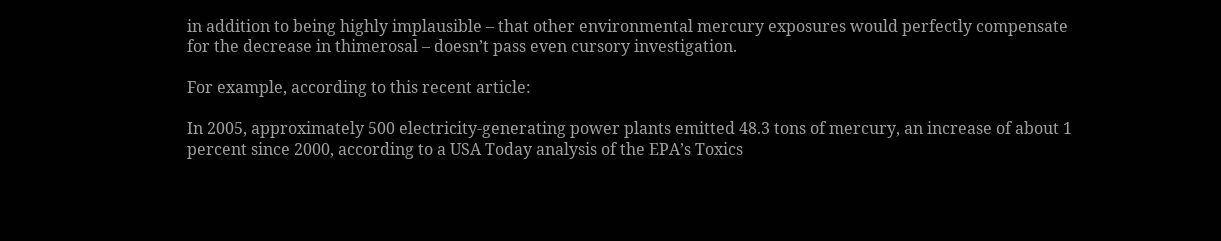in addition to being highly implausible – that other environmental mercury exposures would perfectly compensate for the decrease in thimerosal – doesn’t pass even cursory investigation.

For example, according to this recent article:

In 2005, approximately 500 electricity-generating power plants emitted 48.3 tons of mercury, an increase of about 1 percent since 2000, according to a USA Today analysis of the EPA’s Toxics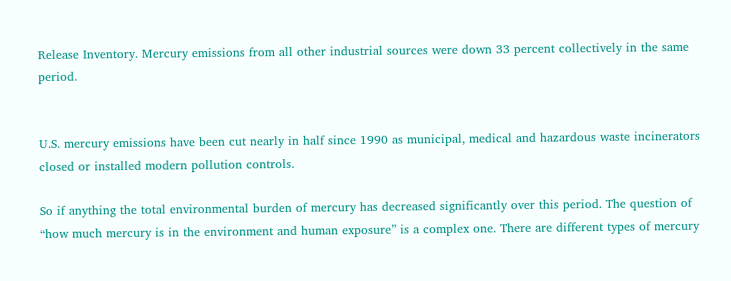Release Inventory. Mercury emissions from all other industrial sources were down 33 percent collectively in the same period.


U.S. mercury emissions have been cut nearly in half since 1990 as municipal, medical and hazardous waste incinerators closed or installed modern pollution controls.

So if anything the total environmental burden of mercury has decreased significantly over this period. The question of “how much mercury is in the environment and human exposure” is a complex one. There are different types of mercury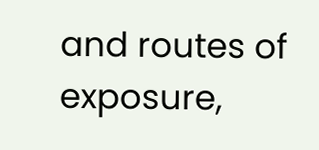and routes of exposure,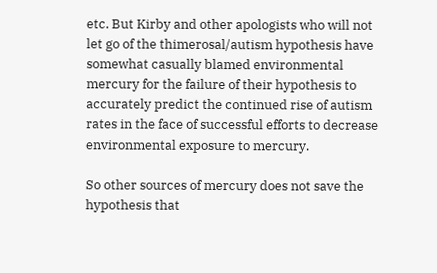etc. But Kirby and other apologists who will not let go of the thimerosal/autism hypothesis have somewhat casually blamed environmental mercury for the failure of their hypothesis to accurately predict the continued rise of autism rates in the face of successful efforts to decrease environmental exposure to mercury.

So other sources of mercury does not save the hypothesis that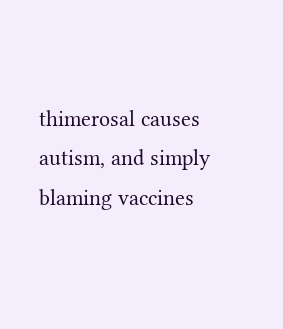thimerosal causes autism, and simply blaming vaccines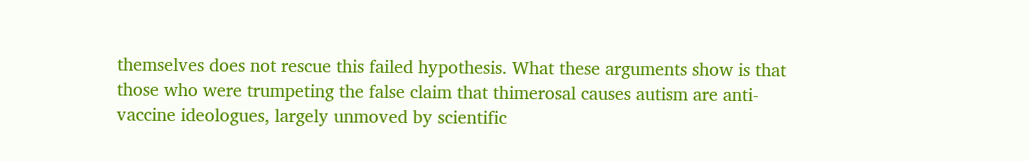themselves does not rescue this failed hypothesis. What these arguments show is that those who were trumpeting the false claim that thimerosal causes autism are anti-vaccine ideologues, largely unmoved by scientific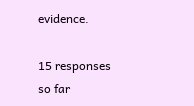evidence.

15 responses so far